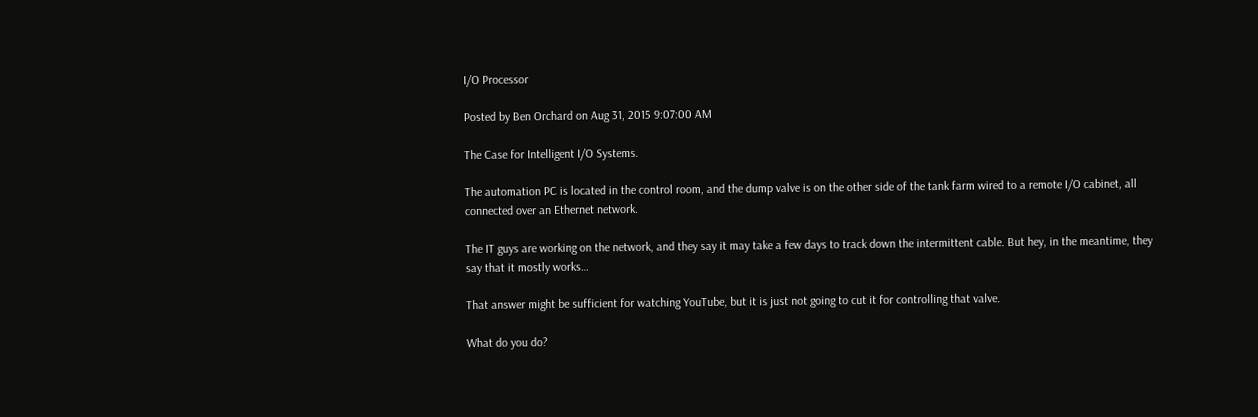I/O Processor

Posted by Ben Orchard on Aug 31, 2015 9:07:00 AM

The Case for Intelligent I/O Systems.

The automation PC is located in the control room, and the dump valve is on the other side of the tank farm wired to a remote I/O cabinet, all connected over an Ethernet network.

The IT guys are working on the network, and they say it may take a few days to track down the intermittent cable. But hey, in the meantime, they say that it mostly works…

That answer might be sufficient for watching YouTube, but it is just not going to cut it for controlling that valve.

What do you do?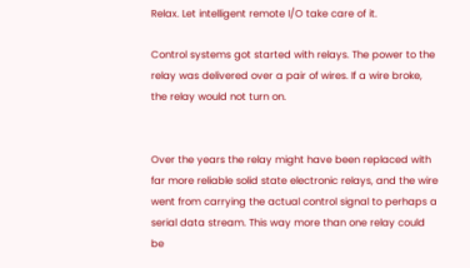Relax. Let intelligent remote I/O take care of it.

Control systems got started with relays. The power to the relay was delivered over a pair of wires. If a wire broke, the relay would not turn on.


Over the years the relay might have been replaced with far more reliable solid state electronic relays, and the wire went from carrying the actual control signal to perhaps a serial data stream. This way more than one relay could be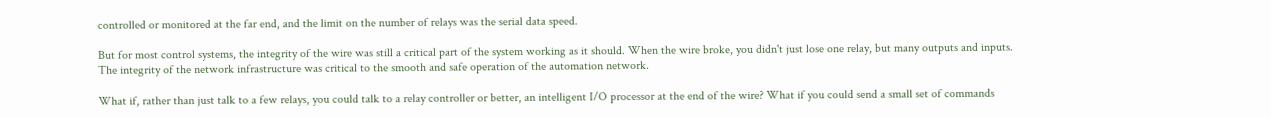controlled or monitored at the far end, and the limit on the number of relays was the serial data speed.

But for most control systems, the integrity of the wire was still a critical part of the system working as it should. When the wire broke, you didn't just lose one relay, but many outputs and inputs. The integrity of the network infrastructure was critical to the smooth and safe operation of the automation network.

What if, rather than just talk to a few relays, you could talk to a relay controller or better, an intelligent I/O processor at the end of the wire? What if you could send a small set of commands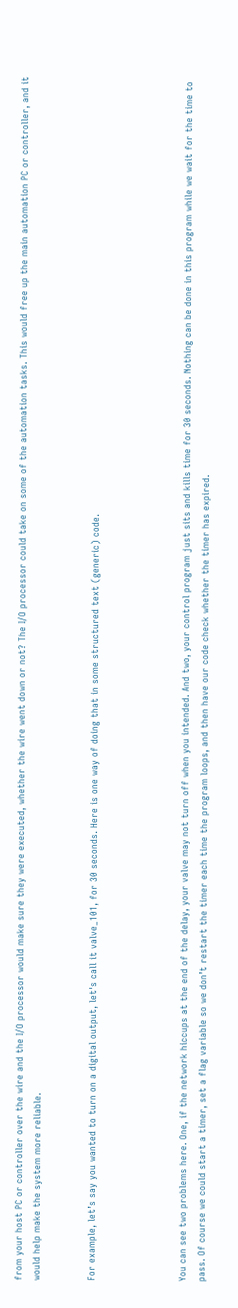from your host PC or controller over the wire and the I/O processor would make sure they were executed, whether the wire went down or not? The I/O processor could take on some of the automation tasks. This would free up the main automation PC or controller, and it would help make the system more reliable.


For example, let’s say you wanted to turn on a digital output, let's call it valve_101, for 30 seconds. Here is one way of doing that in some structured text (generic) code.




You can see two problems here. One, if the network hiccups at the end of the delay, your valve may not turn off when you intended. And two, your control program just sits and kills time for 30 seconds. Nothing can be done in this program while we wait for the time to pass. Of course we could start a timer, set a flag variable so we don’t restart the timer each time the program loops, and then have our code check whether the timer has expired.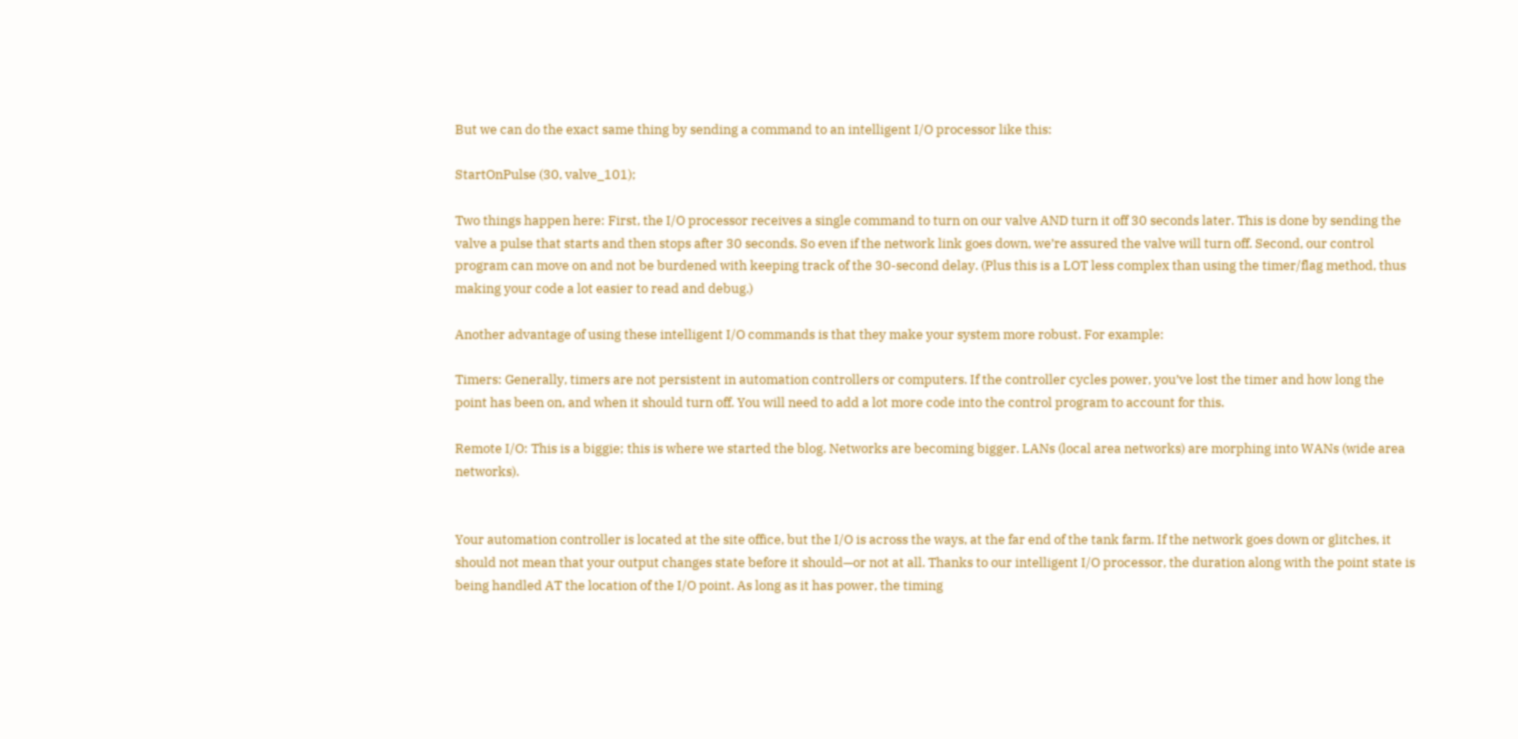But we can do the exact same thing by sending a command to an intelligent I/O processor like this:

StartOnPulse (30, valve_101);

Two things happen here: First, the I/O processor receives a single command to turn on our valve AND turn it off 30 seconds later. This is done by sending the valve a pulse that starts and then stops after 30 seconds. So even if the network link goes down, we’re assured the valve will turn off. Second, our control program can move on and not be burdened with keeping track of the 30-second delay. (Plus this is a LOT less complex than using the timer/flag method, thus making your code a lot easier to read and debug.)

Another advantage of using these intelligent I/O commands is that they make your system more robust. For example:

Timers: Generally, timers are not persistent in automation controllers or computers. If the controller cycles power, you’ve lost the timer and how long the point has been on, and when it should turn off. You will need to add a lot more code into the control program to account for this.

Remote I/O: This is a biggie; this is where we started the blog. Networks are becoming bigger. LANs (local area networks) are morphing into WANs (wide area networks).


Your automation controller is located at the site office, but the I/O is across the ways, at the far end of the tank farm. If the network goes down or glitches, it should not mean that your output changes state before it should—or not at all. Thanks to our intelligent I/O processor, the duration along with the point state is being handled AT the location of the I/O point. As long as it has power, the timing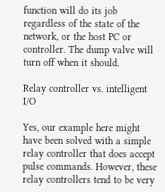function will do its job regardless of the state of the network, or the host PC or controller. The dump valve will turn off when it should.

Relay controller vs. intelligent I/O

Yes, our example here might have been solved with a simple relay controller that does accept pulse commands. However, these relay controllers tend to be very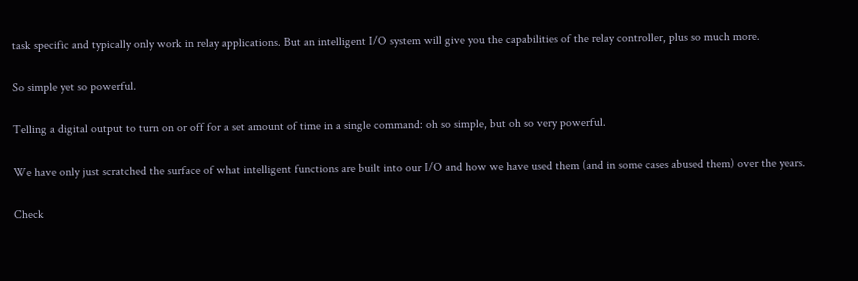task specific and typically only work in relay applications. But an intelligent I/O system will give you the capabilities of the relay controller, plus so much more.

So simple yet so powerful.

Telling a digital output to turn on or off for a set amount of time in a single command: oh so simple, but oh so very powerful.

We have only just scratched the surface of what intelligent functions are built into our I/O and how we have used them (and in some cases abused them) over the years.

Check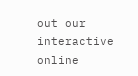out our interactive online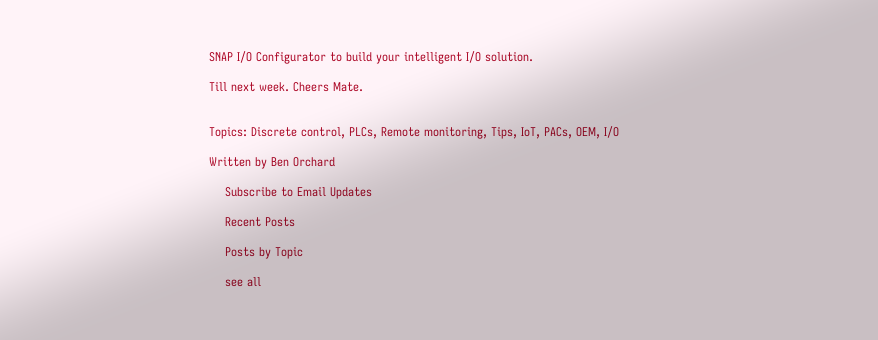SNAP I/O Configurator to build your intelligent I/O solution.

Till next week. Cheers Mate.


Topics: Discrete control, PLCs, Remote monitoring, Tips, IoT, PACs, OEM, I/O

Written by Ben Orchard

    Subscribe to Email Updates

    Recent Posts

    Posts by Topic

    see all